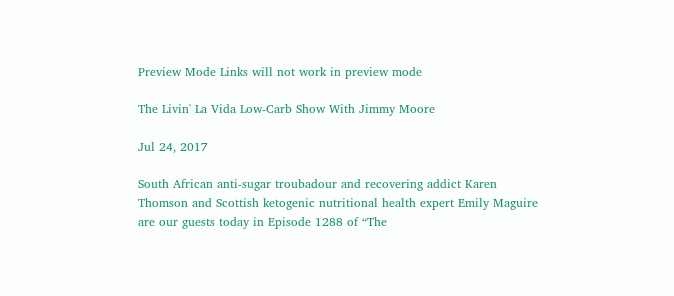Preview Mode Links will not work in preview mode

The Livin' La Vida Low-Carb Show With Jimmy Moore

Jul 24, 2017

South African anti-sugar troubadour and recovering addict Karen Thomson and Scottish ketogenic nutritional health expert Emily Maguire are our guests today in Episode 1288 of “The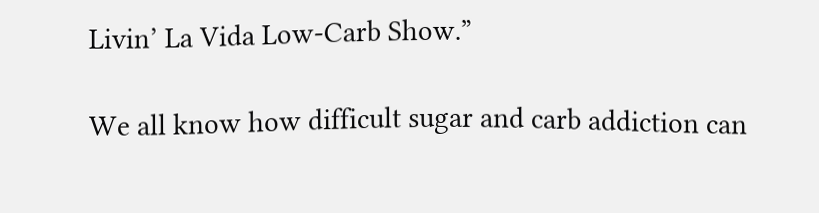Livin’ La Vida Low-Carb Show.”

We all know how difficult sugar and carb addiction can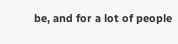be, and for a lot of people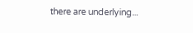there are underlying...